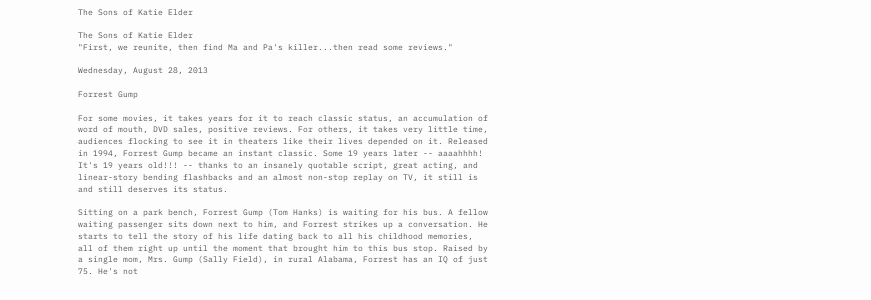The Sons of Katie Elder

The Sons of Katie Elder
"First, we reunite, then find Ma and Pa's killer...then read some reviews."

Wednesday, August 28, 2013

Forrest Gump

For some movies, it takes years for it to reach classic status, an accumulation of word of mouth, DVD sales, positive reviews. For others, it takes very little time, audiences flocking to see it in theaters like their lives depended on it. Released in 1994, Forrest Gump became an instant classic. Some 19 years later -- aaaahhhh! It's 19 years old!!! -- thanks to an insanely quotable script, great acting, and linear-story bending flashbacks and an almost non-stop replay on TV, it still is and still deserves its status.

Sitting on a park bench, Forrest Gump (Tom Hanks) is waiting for his bus. A fellow waiting passenger sits down next to him, and Forrest strikes up a conversation. He starts to tell the story of his life dating back to all his childhood memories, all of them right up until the moment that brought him to this bus stop. Raised by a single mom, Mrs. Gump (Sally Field), in rural Alabama, Forrest has an IQ of just 75. He's not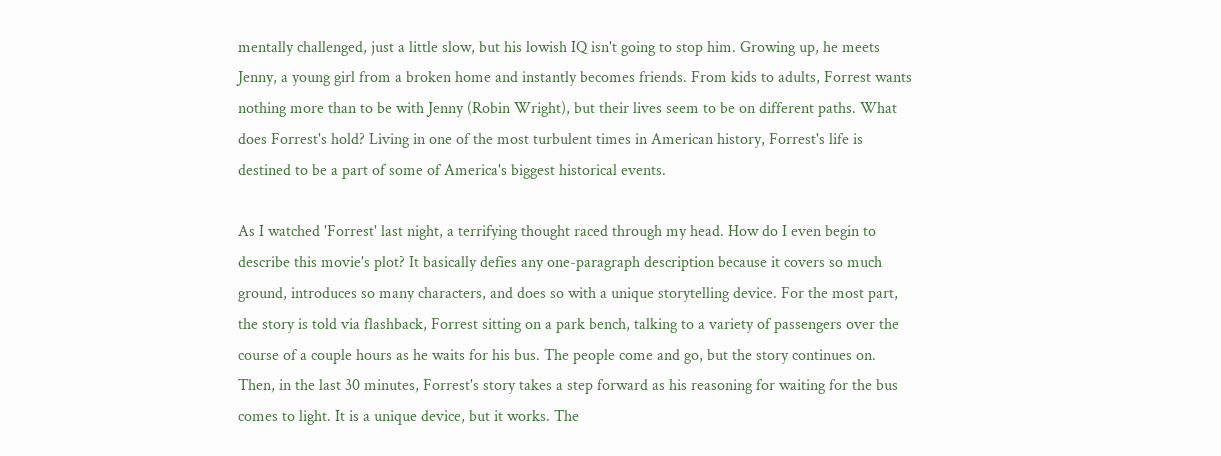mentally challenged, just a little slow, but his lowish IQ isn't going to stop him. Growing up, he meets Jenny, a young girl from a broken home and instantly becomes friends. From kids to adults, Forrest wants nothing more than to be with Jenny (Robin Wright), but their lives seem to be on different paths. What does Forrest's hold? Living in one of the most turbulent times in American history, Forrest's life is destined to be a part of some of America's biggest historical events.

As I watched 'Forrest' last night, a terrifying thought raced through my head. How do I even begin to describe this movie's plot? It basically defies any one-paragraph description because it covers so much ground, introduces so many characters, and does so with a unique storytelling device. For the most part, the story is told via flashback, Forrest sitting on a park bench, talking to a variety of passengers over the course of a couple hours as he waits for his bus. The people come and go, but the story continues on. Then, in the last 30 minutes, Forrest's story takes a step forward as his reasoning for waiting for the bus comes to light. It is a unique device, but it works. The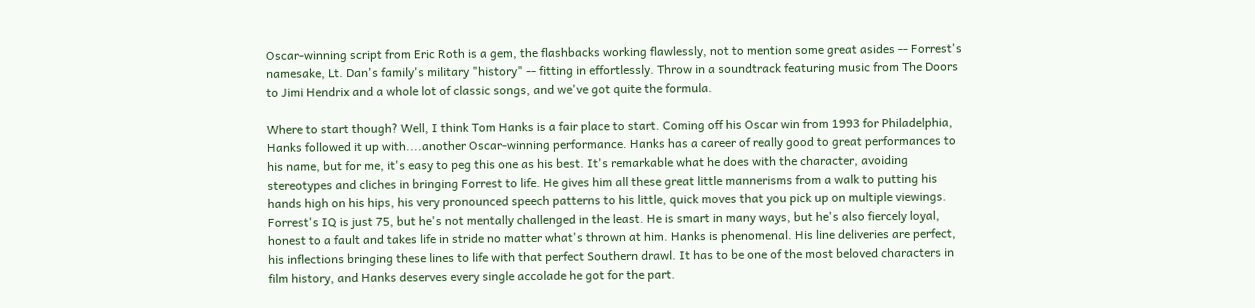Oscar-winning script from Eric Roth is a gem, the flashbacks working flawlessly, not to mention some great asides -- Forrest's namesake, Lt. Dan's family's military "history" -- fitting in effortlessly. Throw in a soundtrack featuring music from The Doors to Jimi Hendrix and a whole lot of classic songs, and we've got quite the formula.

Where to start though? Well, I think Tom Hanks is a fair place to start. Coming off his Oscar win from 1993 for Philadelphia, Hanks followed it up with....another Oscar-winning performance. Hanks has a career of really good to great performances to his name, but for me, it's easy to peg this one as his best. It's remarkable what he does with the character, avoiding stereotypes and cliches in bringing Forrest to life. He gives him all these great little mannerisms from a walk to putting his hands high on his hips, his very pronounced speech patterns to his little, quick moves that you pick up on multiple viewings. Forrest's IQ is just 75, but he's not mentally challenged in the least. He is smart in many ways, but he's also fiercely loyal, honest to a fault and takes life in stride no matter what's thrown at him. Hanks is phenomenal. His line deliveries are perfect, his inflections bringing these lines to life with that perfect Southern drawl. It has to be one of the most beloved characters in film history, and Hanks deserves every single accolade he got for the part.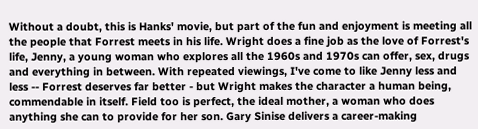Without a doubt, this is Hanks' movie, but part of the fun and enjoyment is meeting all the people that Forrest meets in his life. Wright does a fine job as the love of Forrest's life, Jenny, a young woman who explores all the 1960s and 1970s can offer, sex, drugs and everything in between. With repeated viewings, I've come to like Jenny less and less -- Forrest deserves far better - but Wright makes the character a human being, commendable in itself. Field too is perfect, the ideal mother, a woman who does anything she can to provide for her son. Gary Sinise delivers a career-making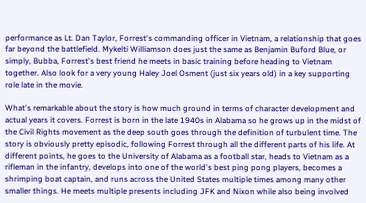performance as Lt. Dan Taylor, Forrest's commanding officer in Vietnam, a relationship that goes far beyond the battlefield. Mykelti Williamson does just the same as Benjamin Buford Blue, or simply, Bubba, Forrest's best friend he meets in basic training before heading to Vietnam together. Also look for a very young Haley Joel Osment (just six years old) in a key supporting role late in the movie.

What's remarkable about the story is how much ground in terms of character development and actual years it covers. Forrest is born in the late 1940s in Alabama so he grows up in the midst of the Civil Rights movement as the deep south goes through the definition of turbulent time. The story is obviously pretty episodic, following Forrest through all the different parts of his life. At different points, he goes to the University of Alabama as a football star, heads to Vietnam as a rifleman in the infantry, develops into one of the world's best ping pong players, becomes a shrimping boat captain, and runs across the United States multiple times among many other smaller things. He meets multiple presents including JFK and Nixon while also being involved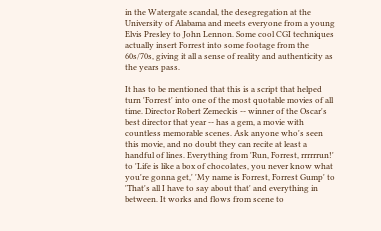in the Watergate scandal, the desegregation at the University of Alabama and meets everyone from a young Elvis Presley to John Lennon. Some cool CGI techniques actually insert Forrest into some footage from the 60s/70s, giving it all a sense of reality and authenticity as the years pass.

It has to be mentioned that this is a script that helped turn 'Forrest' into one of the most quotable movies of all time. Director Robert Zemeckis -- winner of the Oscar's best director that year -- has a gem, a movie with countless memorable scenes. Ask anyone who's seen this movie, and no doubt they can recite at least a handful of lines. Everything from 'Run, Forrest, rrrrrrun!' to 'Life is like a box of chocolates, you never know what you're gonna get,' 'My name is Forrest, Forrest Gump' to 'That's all I have to say about that' and everything in between. It works and flows from scene to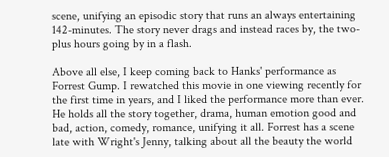scene, unifying an episodic story that runs an always entertaining 142-minutes. The story never drags and instead races by, the two-plus hours going by in a flash.

Above all else, I keep coming back to Hanks' performance as Forrest Gump. I rewatched this movie in one viewing recently for the first time in years, and I liked the performance more than ever. He holds all the story together, drama, human emotion good and bad, action, comedy, romance, unifying it all. Forrest has a scene late with Wright's Jenny, talking about all the beauty the world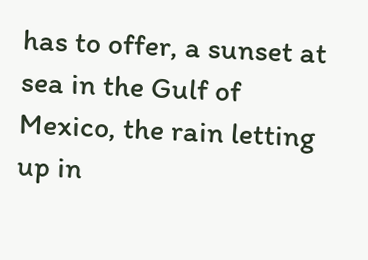has to offer, a sunset at sea in the Gulf of Mexico, the rain letting up in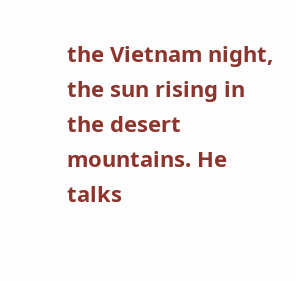the Vietnam night, the sun rising in the desert mountains. He talks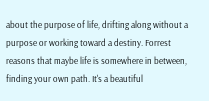about the purpose of life, drifting along without a purpose or working toward a destiny. Forrest reasons that maybe life is somewhere in between, finding your own path. It's a beautiful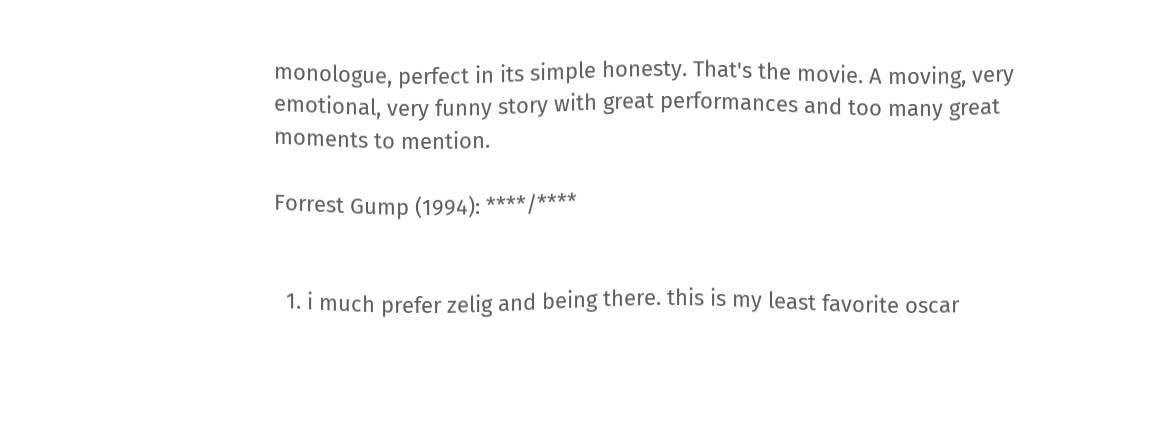monologue, perfect in its simple honesty. That's the movie. A moving, very emotional, very funny story with great performances and too many great moments to mention.

Forrest Gump (1994): ****/****


  1. i much prefer zelig and being there. this is my least favorite oscar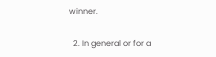winner.

  2. In general or for a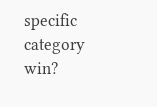specific category win?